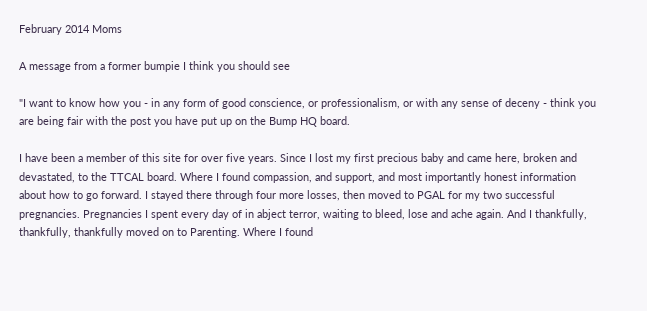February 2014 Moms

A message from a former bumpie I think you should see

"I want to know how you - in any form of good conscience, or professionalism, or with any sense of deceny - think you are being fair with the post you have put up on the Bump HQ board.

I have been a member of this site for over five years. Since I lost my first precious baby and came here, broken and devastated, to the TTCAL board. Where I found compassion, and support, and most importantly honest information about how to go forward. I stayed there through four more losses, then moved to PGAL for my two successful pregnancies. Pregnancies I spent every day of in abject terror, waiting to bleed, lose and ache again. And I thankfully, thankfully, thankfully moved on to Parenting. Where I found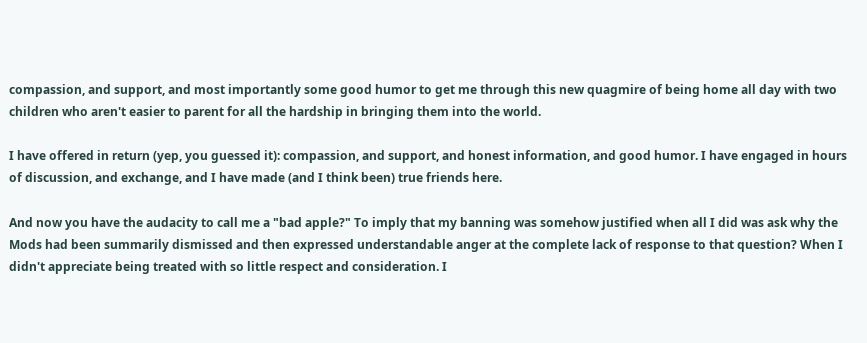compassion, and support, and most importantly some good humor to get me through this new quagmire of being home all day with two children who aren't easier to parent for all the hardship in bringing them into the world.

I have offered in return (yep, you guessed it): compassion, and support, and honest information, and good humor. I have engaged in hours of discussion, and exchange, and I have made (and I think been) true friends here.

And now you have the audacity to call me a "bad apple?" To imply that my banning was somehow justified when all I did was ask why the Mods had been summarily dismissed and then expressed understandable anger at the complete lack of response to that question? When I didn't appreciate being treated with so little respect and consideration. I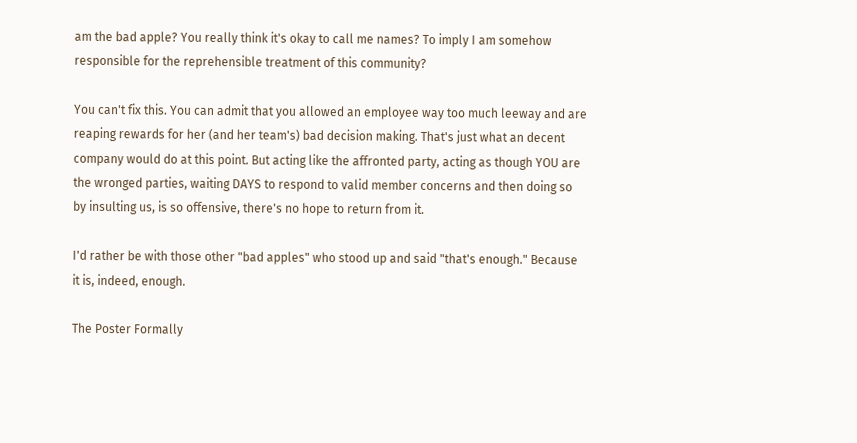am the bad apple? You really think it's okay to call me names? To imply I am somehow responsible for the reprehensible treatment of this community?

You can't fix this. You can admit that you allowed an employee way too much leeway and are reaping rewards for her (and her team's) bad decision making. That's just what an decent company would do at this point. But acting like the affronted party, acting as though YOU are the wronged parties, waiting DAYS to respond to valid member concerns and then doing so by insulting us, is so offensive, there's no hope to return from it.

I'd rather be with those other "bad apples" who stood up and said "that's enough." Because it is, indeed, enough.

The Poster Formally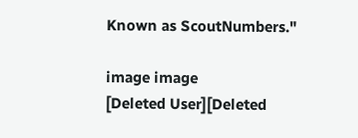Known as ScoutNumbers."

image image
[Deleted User][Deleted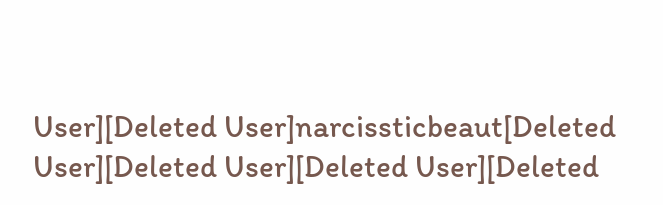User][Deleted User]narcissticbeaut[Deleted User][Deleted User][Deleted User][Deleted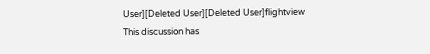User][Deleted User][Deleted User]flightview
This discussion has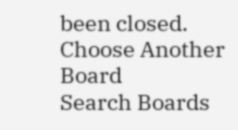been closed.
Choose Another Board
Search Boards